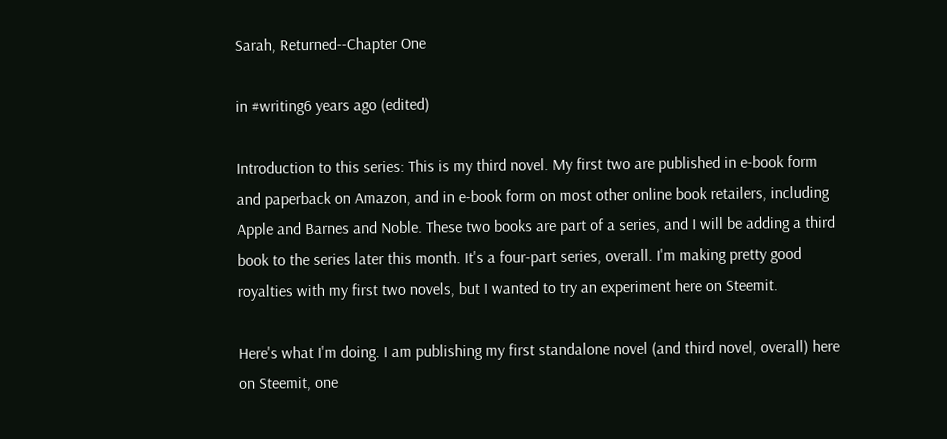Sarah, Returned--Chapter One

in #writing6 years ago (edited)

Introduction to this series: This is my third novel. My first two are published in e-book form and paperback on Amazon, and in e-book form on most other online book retailers, including Apple and Barnes and Noble. These two books are part of a series, and I will be adding a third book to the series later this month. It's a four-part series, overall. I'm making pretty good royalties with my first two novels, but I wanted to try an experiment here on Steemit.

Here's what I'm doing. I am publishing my first standalone novel (and third novel, overall) here on Steemit, one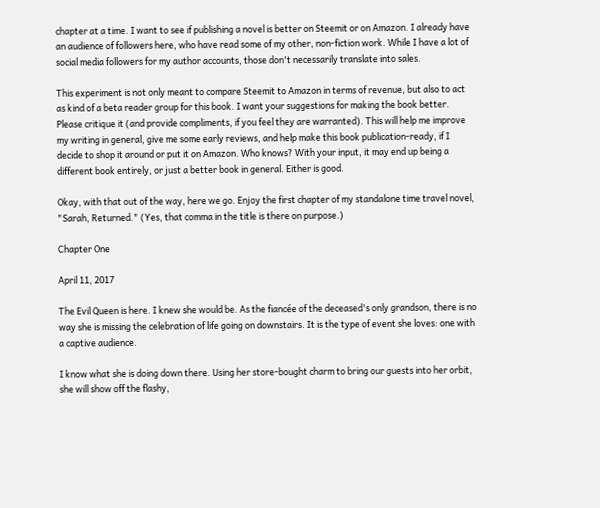chapter at a time. I want to see if publishing a novel is better on Steemit or on Amazon. I already have an audience of followers here, who have read some of my other, non-fiction work. While I have a lot of social media followers for my author accounts, those don't necessarily translate into sales.

This experiment is not only meant to compare Steemit to Amazon in terms of revenue, but also to act as kind of a beta reader group for this book. I want your suggestions for making the book better. Please critique it (and provide compliments, if you feel they are warranted). This will help me improve my writing in general, give me some early reviews, and help make this book publication-ready, if I decide to shop it around or put it on Amazon. Who knows? With your input, it may end up being a different book entirely, or just a better book in general. Either is good.

Okay, with that out of the way, here we go. Enjoy the first chapter of my standalone time travel novel, "Sarah, Returned." (Yes, that comma in the title is there on purpose.)

Chapter One

April 11, 2017

The Evil Queen is here. I knew she would be. As the fiancée of the deceased's only grandson, there is no way she is missing the celebration of life going on downstairs. It is the type of event she loves: one with a captive audience.

I know what she is doing down there. Using her store-bought charm to bring our guests into her orbit, she will show off the flashy,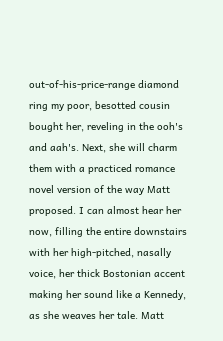out-of-his-price-range diamond ring my poor, besotted cousin bought her, reveling in the ooh's and aah's. Next, she will charm them with a practiced romance novel version of the way Matt proposed. I can almost hear her now, filling the entire downstairs with her high-pitched, nasally voice, her thick Bostonian accent making her sound like a Kennedy, as she weaves her tale. Matt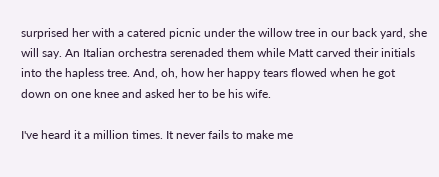surprised her with a catered picnic under the willow tree in our back yard, she will say. An Italian orchestra serenaded them while Matt carved their initials into the hapless tree. And, oh, how her happy tears flowed when he got down on one knee and asked her to be his wife.

I've heard it a million times. It never fails to make me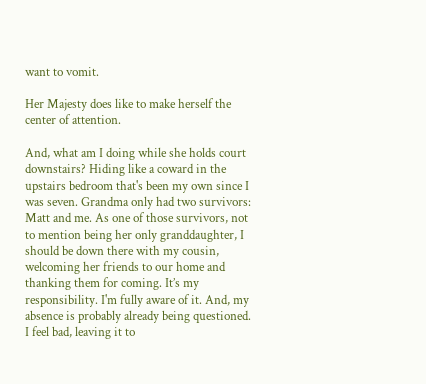want to vomit.

Her Majesty does like to make herself the center of attention.

And, what am I doing while she holds court downstairs? Hiding like a coward in the upstairs bedroom that's been my own since I was seven. Grandma only had two survivors: Matt and me. As one of those survivors, not to mention being her only granddaughter, I should be down there with my cousin, welcoming her friends to our home and thanking them for coming. It’s my responsibility. I'm fully aware of it. And, my absence is probably already being questioned. I feel bad, leaving it to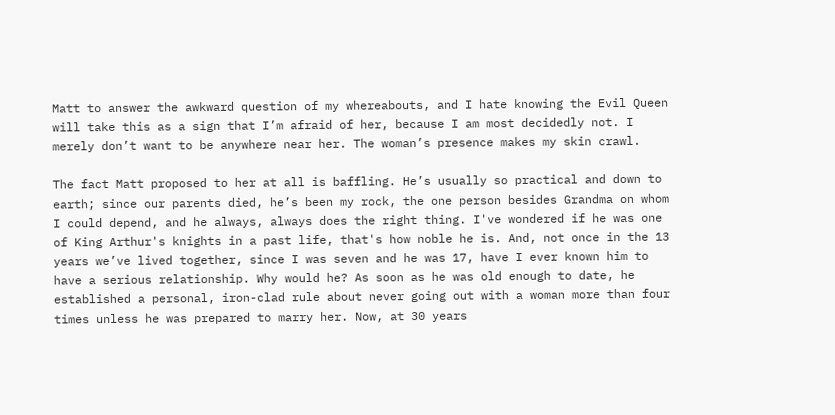Matt to answer the awkward question of my whereabouts, and I hate knowing the Evil Queen will take this as a sign that I’m afraid of her, because I am most decidedly not. I merely don’t want to be anywhere near her. The woman’s presence makes my skin crawl.

The fact Matt proposed to her at all is baffling. He’s usually so practical and down to earth; since our parents died, he’s been my rock, the one person besides Grandma on whom I could depend, and he always, always does the right thing. I've wondered if he was one of King Arthur's knights in a past life, that's how noble he is. And, not once in the 13 years we’ve lived together, since I was seven and he was 17, have I ever known him to have a serious relationship. Why would he? As soon as he was old enough to date, he established a personal, iron-clad rule about never going out with a woman more than four times unless he was prepared to marry her. Now, at 30 years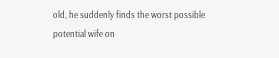old, he suddenly finds the worst possible potential wife on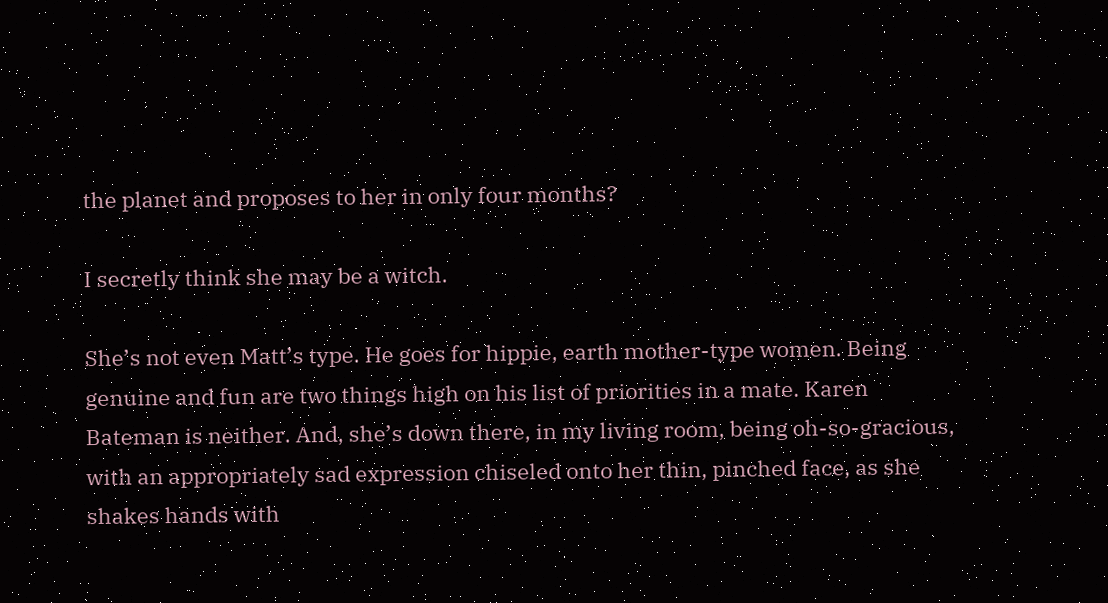the planet and proposes to her in only four months?

I secretly think she may be a witch.

She’s not even Matt’s type. He goes for hippie, earth mother-type women. Being genuine and fun are two things high on his list of priorities in a mate. Karen Bateman is neither. And, she’s down there, in my living room, being oh-so-gracious, with an appropriately sad expression chiseled onto her thin, pinched face, as she shakes hands with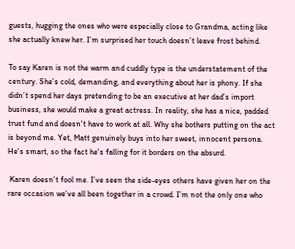guests, hugging the ones who were especially close to Grandma, acting like she actually knew her. I’m surprised her touch doesn’t leave frost behind.

To say Karen is not the warm and cuddly type is the understatement of the century. She’s cold, demanding, and everything about her is phony. If she didn’t spend her days pretending to be an executive at her dad’s import business, she would make a great actress. In reality, she has a nice, padded trust fund and doesn't have to work at all. Why she bothers putting on the act is beyond me. Yet, Matt genuinely buys into her sweet, innocent persona. He's smart, so the fact he's falling for it borders on the absurd.

 Karen doesn't fool me. I’ve seen the side-eyes others have given her on the rare occasion we’ve all been together in a crowd. I’m not the only one who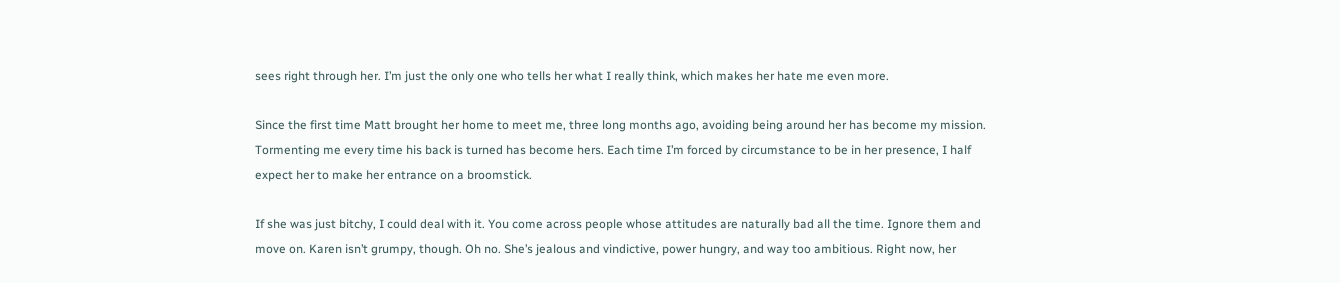sees right through her. I’m just the only one who tells her what I really think, which makes her hate me even more.

Since the first time Matt brought her home to meet me, three long months ago, avoiding being around her has become my mission. Tormenting me every time his back is turned has become hers. Each time I’m forced by circumstance to be in her presence, I half expect her to make her entrance on a broomstick.

If she was just bitchy, I could deal with it. You come across people whose attitudes are naturally bad all the time. Ignore them and move on. Karen isn’t grumpy, though. Oh no. She’s jealous and vindictive, power hungry, and way too ambitious. Right now, her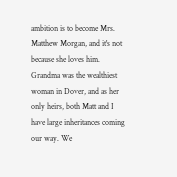ambition is to become Mrs. Matthew Morgan, and it's not because she loves him. Grandma was the wealthiest woman in Dover, and as her only heirs, both Matt and I have large inheritances coming our way. We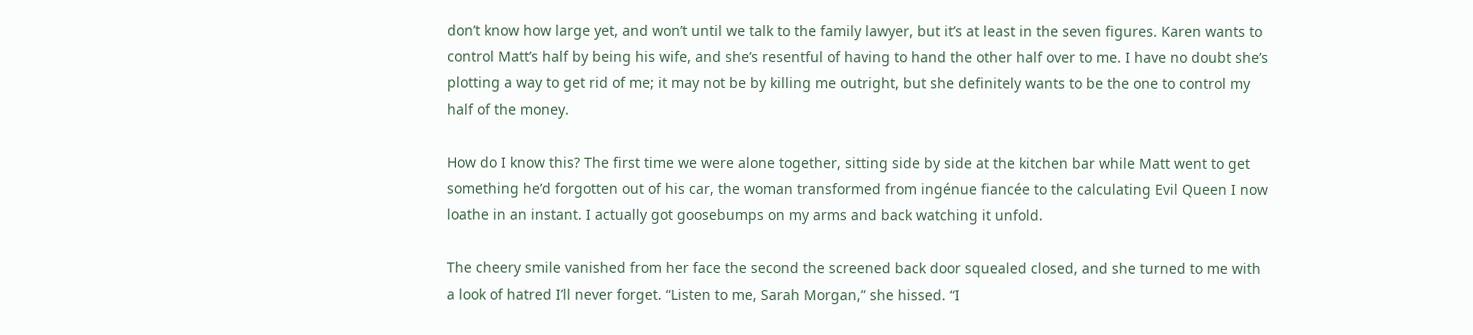don’t know how large yet, and won’t until we talk to the family lawyer, but it’s at least in the seven figures. Karen wants to control Matt’s half by being his wife, and she’s resentful of having to hand the other half over to me. I have no doubt she’s plotting a way to get rid of me; it may not be by killing me outright, but she definitely wants to be the one to control my half of the money.

How do I know this? The first time we were alone together, sitting side by side at the kitchen bar while Matt went to get something he’d forgotten out of his car, the woman transformed from ingénue fiancée to the calculating Evil Queen I now loathe in an instant. I actually got goosebumps on my arms and back watching it unfold.

The cheery smile vanished from her face the second the screened back door squealed closed, and she turned to me with a look of hatred I’ll never forget. “Listen to me, Sarah Morgan,” she hissed. “I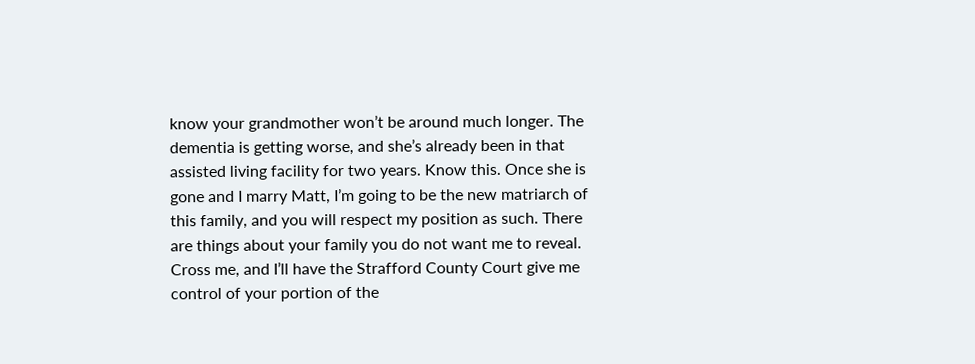know your grandmother won’t be around much longer. The dementia is getting worse, and she’s already been in that assisted living facility for two years. Know this. Once she is gone and I marry Matt, I’m going to be the new matriarch of this family, and you will respect my position as such. There are things about your family you do not want me to reveal. Cross me, and I’ll have the Strafford County Court give me control of your portion of the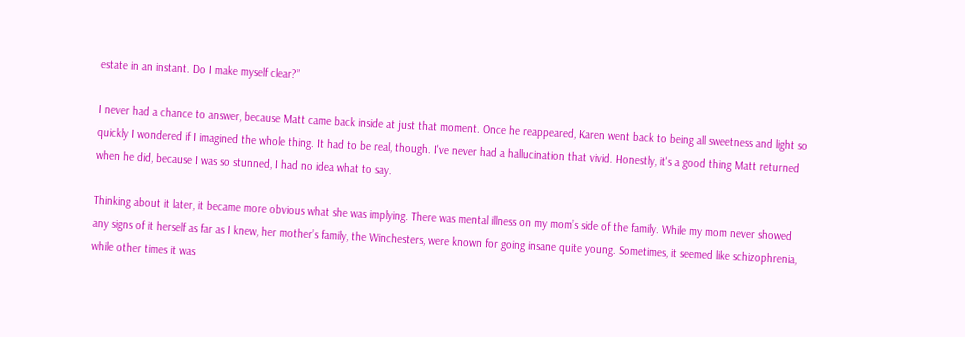estate in an instant. Do I make myself clear?”

I never had a chance to answer, because Matt came back inside at just that moment. Once he reappeared, Karen went back to being all sweetness and light so quickly I wondered if I imagined the whole thing. It had to be real, though. I've never had a hallucination that vivid. Honestly, it's a good thing Matt returned when he did, because I was so stunned, I had no idea what to say.

Thinking about it later, it became more obvious what she was implying. There was mental illness on my mom’s side of the family. While my mom never showed any signs of it herself as far as I knew, her mother’s family, the Winchesters, were known for going insane quite young. Sometimes, it seemed like schizophrenia, while other times it was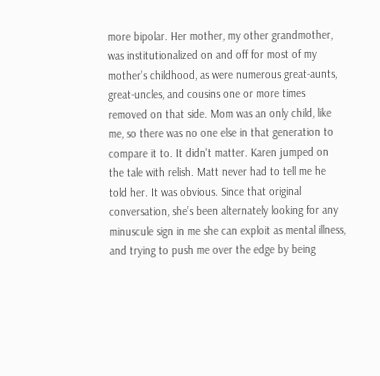more bipolar. Her mother, my other grandmother, was institutionalized on and off for most of my mother’s childhood, as were numerous great-aunts, great-uncles, and cousins one or more times removed on that side. Mom was an only child, like me, so there was no one else in that generation to compare it to. It didn't matter. Karen jumped on the tale with relish. Matt never had to tell me he told her. It was obvious. Since that original conversation, she’s been alternately looking for any minuscule sign in me she can exploit as mental illness, and trying to push me over the edge by being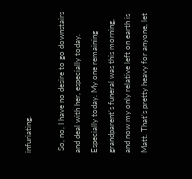infuriating.

 So, no, I have no desire to go downstairs and deal with her, especially today. Especially today. My one remaining grandparent’s funeral was this morning, and now my only relative left on earth is Matt. That’s pretty heavy for anyone, let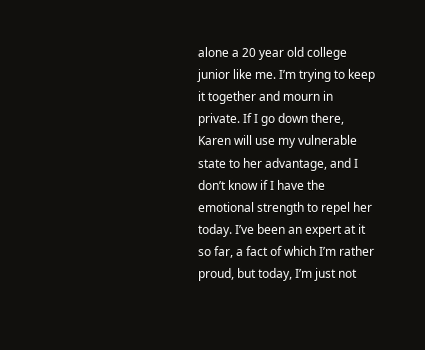alone a 20 year old college junior like me. I’m trying to keep it together and mourn in private. If I go down there, Karen will use my vulnerable state to her advantage, and I don’t know if I have the emotional strength to repel her today. I’ve been an expert at it so far, a fact of which I’m rather proud, but today, I’m just not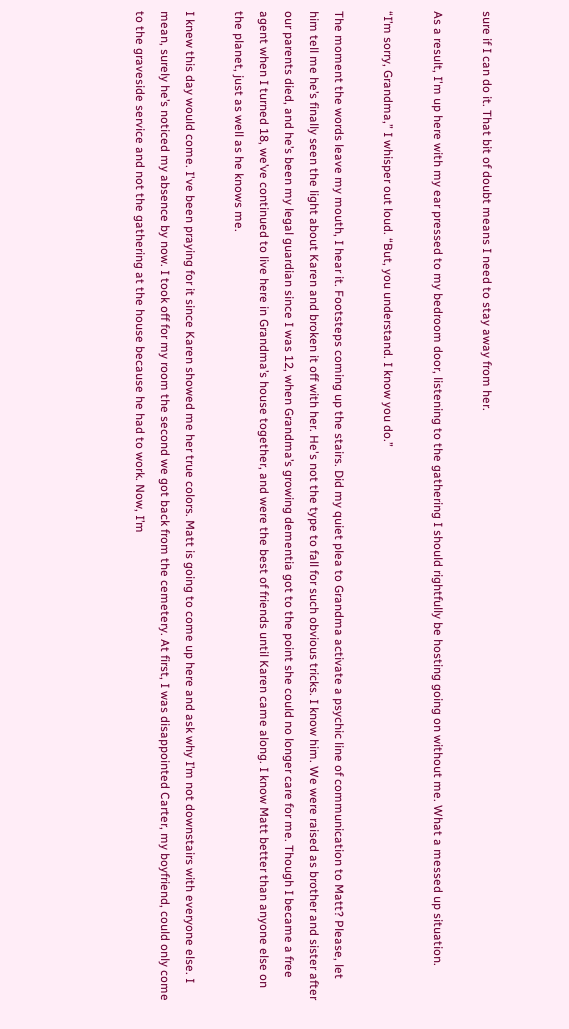sure if I can do it. That bit of doubt means I need to stay away from her.

As a result, I'm up here with my ear pressed to my bedroom door, listening to the gathering I should rightfully be hosting going on without me. What a messed up situation.

“I’m sorry, Grandma,” I whisper out loud. “But, you understand. I know you do.”

The moment the words leave my mouth, I hear it. Footsteps coming up the stairs. Did my quiet plea to Grandma activate a psychic line of communication to Matt? Please, let him tell me he’s finally seen the light about Karen and broken it off with her. He's not the type to fall for such obvious tricks. I know him. We were raised as brother and sister after our parents died, and he’s been my legal guardian since I was 12, when Grandma’s growing dementia got to the point she could no longer care for me. Though I became a free agent when I turned 18, we’ve continued to live here in Grandma’s house together, and were the best of friends until Karen came along. I know Matt better than anyone else on the planet, just as well as he knows me.

I knew this day would come. I've been praying for it since Karen showed me her true colors. Matt is going to come up here and ask why I’m not downstairs with everyone else. I mean, surely he’s noticed my absence by now. I took off for my room the second we got back from the cemetery. At first, I was disappointed Carter, my boyfriend, could only come to the graveside service and not the gathering at the house because he had to work. Now, I’m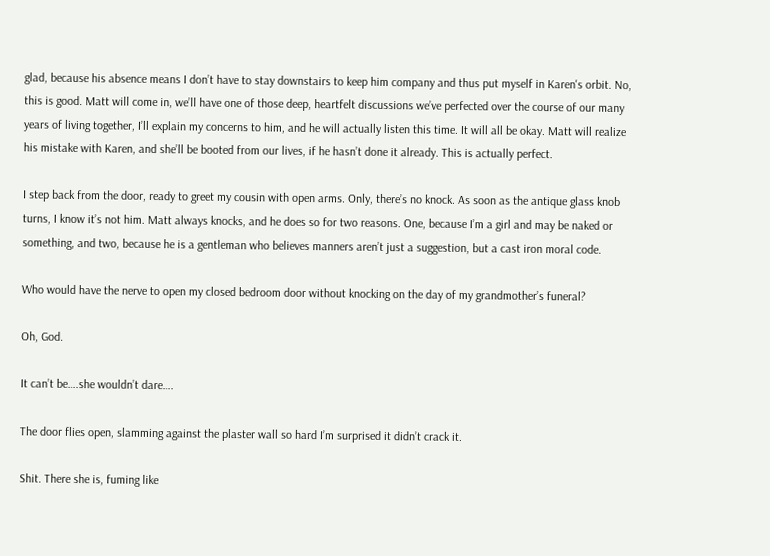glad, because his absence means I don’t have to stay downstairs to keep him company and thus put myself in Karen's orbit. No, this is good. Matt will come in, we’ll have one of those deep, heartfelt discussions we’ve perfected over the course of our many years of living together, I’ll explain my concerns to him, and he will actually listen this time. It will all be okay. Matt will realize his mistake with Karen, and she’ll be booted from our lives, if he hasn’t done it already. This is actually perfect.

I step back from the door, ready to greet my cousin with open arms. Only, there’s no knock. As soon as the antique glass knob turns, I know it’s not him. Matt always knocks, and he does so for two reasons. One, because I’m a girl and may be naked or something, and two, because he is a gentleman who believes manners aren’t just a suggestion, but a cast iron moral code.

Who would have the nerve to open my closed bedroom door without knocking on the day of my grandmother’s funeral?

Oh, God.

It can’t be….she wouldn’t dare….

The door flies open, slamming against the plaster wall so hard I’m surprised it didn’t crack it.

Shit. There she is, fuming like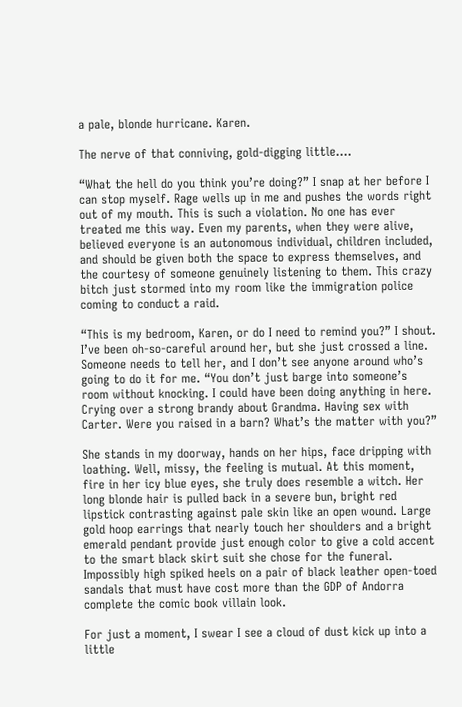a pale, blonde hurricane. Karen.

The nerve of that conniving, gold-digging little….

“What the hell do you think you’re doing?” I snap at her before I can stop myself. Rage wells up in me and pushes the words right out of my mouth. This is such a violation. No one has ever treated me this way. Even my parents, when they were alive, believed everyone is an autonomous individual, children included, and should be given both the space to express themselves, and the courtesy of someone genuinely listening to them. This crazy bitch just stormed into my room like the immigration police coming to conduct a raid.

“This is my bedroom, Karen, or do I need to remind you?” I shout. I’ve been oh-so-careful around her, but she just crossed a line. Someone needs to tell her, and I don’t see anyone around who’s going to do it for me. “You don’t just barge into someone’s room without knocking. I could have been doing anything in here. Crying over a strong brandy about Grandma. Having sex with Carter. Were you raised in a barn? What’s the matter with you?”

She stands in my doorway, hands on her hips, face dripping with loathing. Well, missy, the feeling is mutual. At this moment, fire in her icy blue eyes, she truly does resemble a witch. Her long blonde hair is pulled back in a severe bun, bright red lipstick contrasting against pale skin like an open wound. Large gold hoop earrings that nearly touch her shoulders and a bright emerald pendant provide just enough color to give a cold accent to the smart black skirt suit she chose for the funeral. Impossibly high spiked heels on a pair of black leather open-toed sandals that must have cost more than the GDP of Andorra complete the comic book villain look.

For just a moment, I swear I see a cloud of dust kick up into a little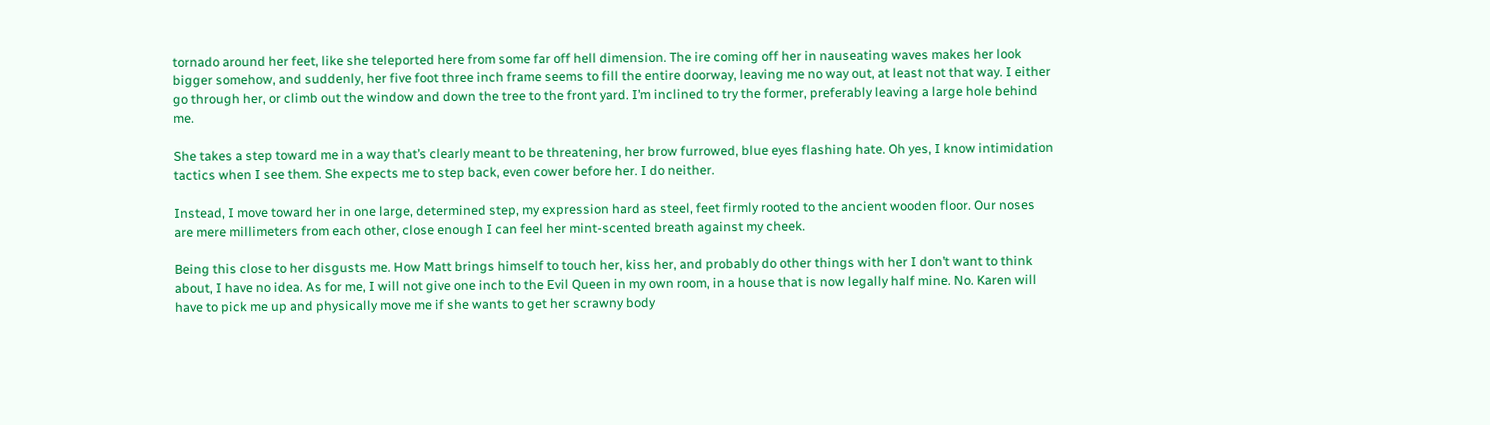tornado around her feet, like she teleported here from some far off hell dimension. The ire coming off her in nauseating waves makes her look bigger somehow, and suddenly, her five foot three inch frame seems to fill the entire doorway, leaving me no way out, at least not that way. I either go through her, or climb out the window and down the tree to the front yard. I’m inclined to try the former, preferably leaving a large hole behind me.

She takes a step toward me in a way that’s clearly meant to be threatening, her brow furrowed, blue eyes flashing hate. Oh yes, I know intimidation tactics when I see them. She expects me to step back, even cower before her. I do neither.

Instead, I move toward her in one large, determined step, my expression hard as steel, feet firmly rooted to the ancient wooden floor. Our noses are mere millimeters from each other, close enough I can feel her mint-scented breath against my cheek.

Being this close to her disgusts me. How Matt brings himself to touch her, kiss her, and probably do other things with her I don’t want to think about, I have no idea. As for me, I will not give one inch to the Evil Queen in my own room, in a house that is now legally half mine. No. Karen will have to pick me up and physically move me if she wants to get her scrawny body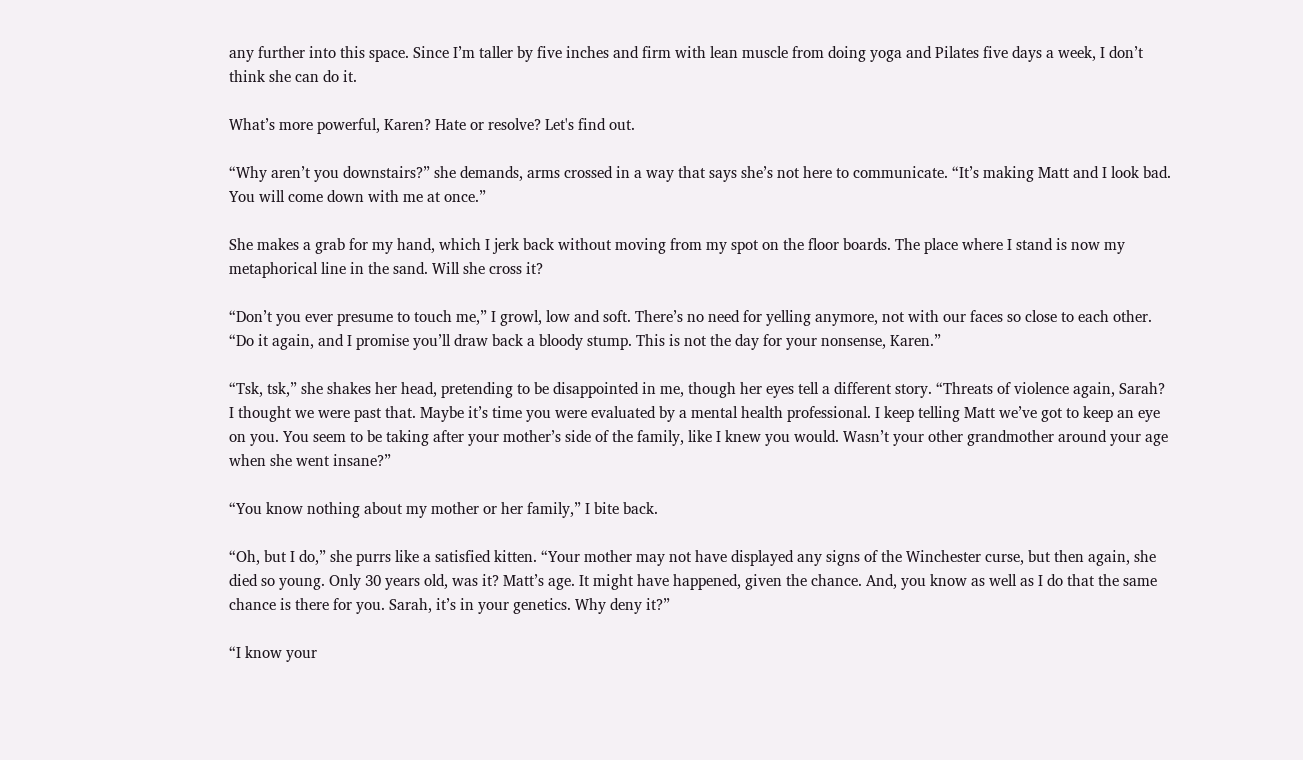any further into this space. Since I’m taller by five inches and firm with lean muscle from doing yoga and Pilates five days a week, I don’t think she can do it.

What’s more powerful, Karen? Hate or resolve? Let's find out.

“Why aren’t you downstairs?” she demands, arms crossed in a way that says she’s not here to communicate. “It’s making Matt and I look bad. You will come down with me at once.”

She makes a grab for my hand, which I jerk back without moving from my spot on the floor boards. The place where I stand is now my metaphorical line in the sand. Will she cross it?

“Don’t you ever presume to touch me,” I growl, low and soft. There’s no need for yelling anymore, not with our faces so close to each other. “Do it again, and I promise you’ll draw back a bloody stump. This is not the day for your nonsense, Karen.”

“Tsk, tsk,” she shakes her head, pretending to be disappointed in me, though her eyes tell a different story. “Threats of violence again, Sarah? I thought we were past that. Maybe it’s time you were evaluated by a mental health professional. I keep telling Matt we’ve got to keep an eye on you. You seem to be taking after your mother’s side of the family, like I knew you would. Wasn’t your other grandmother around your age when she went insane?”

“You know nothing about my mother or her family,” I bite back.

“Oh, but I do,” she purrs like a satisfied kitten. “Your mother may not have displayed any signs of the Winchester curse, but then again, she died so young. Only 30 years old, was it? Matt’s age. It might have happened, given the chance. And, you know as well as I do that the same chance is there for you. Sarah, it’s in your genetics. Why deny it?”

“I know your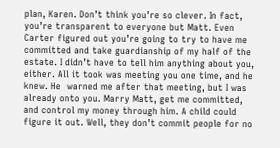plan, Karen. Don’t think you’re so clever. In fact, you’re transparent to everyone but Matt. Even Carter figured out you’re going to try to have me committed and take guardianship of my half of the estate. I didn’t have to tell him anything about you, either. All it took was meeting you one time, and he knew. He  warned me after that meeting, but I was already onto you. Marry Matt, get me committed, and control my money through him. A child could figure it out. Well, they don’t commit people for no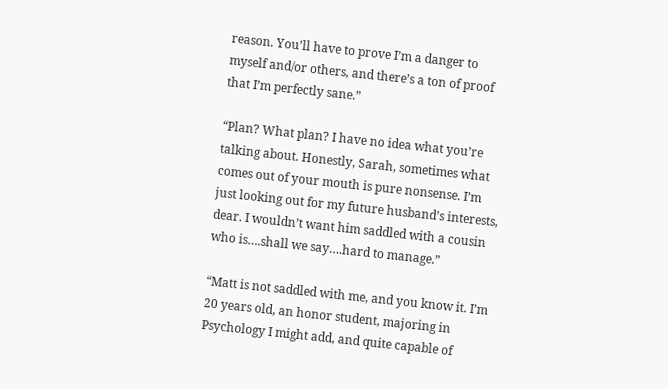reason. You’ll have to prove I’m a danger to myself and/or others, and there’s a ton of proof that I’m perfectly sane.”

“Plan? What plan? I have no idea what you’re talking about. Honestly, Sarah, sometimes what comes out of your mouth is pure nonsense. I’m just looking out for my future husband’s interests, dear. I wouldn’t want him saddled with a cousin who is….shall we say….hard to manage.”

“Matt is not saddled with me, and you know it. I’m 20 years old, an honor student, majoring in Psychology I might add, and quite capable of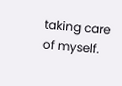taking care of myself.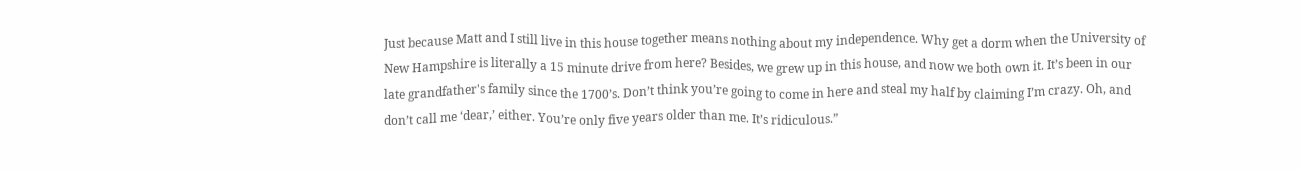Just because Matt and I still live in this house together means nothing about my independence. Why get a dorm when the University of New Hampshire is literally a 15 minute drive from here? Besides, we grew up in this house, and now we both own it. It’s been in our late grandfather's family since the 1700’s. Don’t think you’re going to come in here and steal my half by claiming I’m crazy. Oh, and don’t call me ‘dear,’ either. You’re only five years older than me. It’s ridiculous.”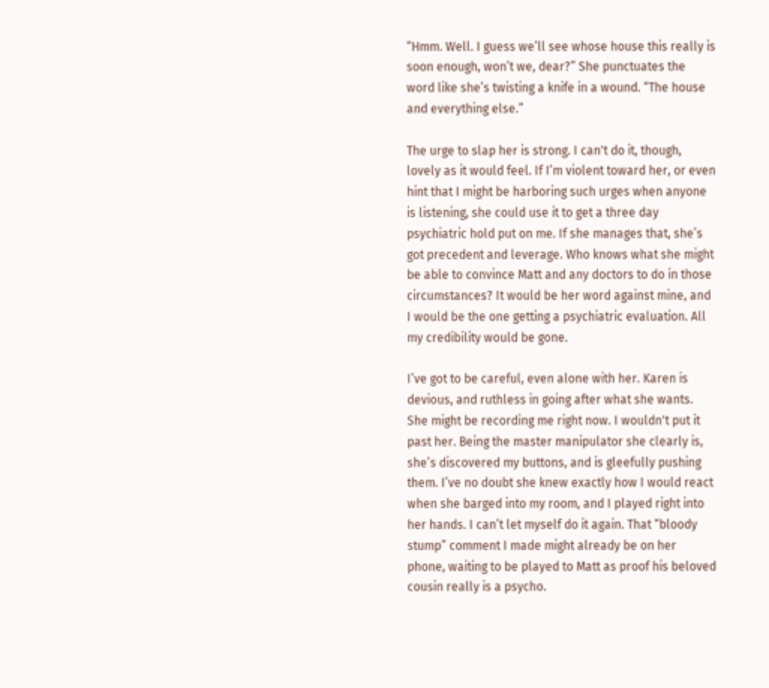“Hmm. Well. I guess we’ll see whose house this really is soon enough, won’t we, dear?” She punctuates the word like she’s twisting a knife in a wound. “The house and everything else.”

The urge to slap her is strong. I can't do it, though, lovely as it would feel. If I’m violent toward her, or even hint that I might be harboring such urges when anyone is listening, she could use it to get a three day psychiatric hold put on me. If she manages that, she’s got precedent and leverage. Who knows what she might be able to convince Matt and any doctors to do in those circumstances? It would be her word against mine, and I would be the one getting a psychiatric evaluation. All my credibility would be gone.

I’ve got to be careful, even alone with her. Karen is devious, and ruthless in going after what she wants. She might be recording me right now. I wouldn't put it past her. Being the master manipulator she clearly is, she’s discovered my buttons, and is gleefully pushing them. I’ve no doubt she knew exactly how I would react when she barged into my room, and I played right into her hands. I can’t let myself do it again. That “bloody stump” comment I made might already be on her phone, waiting to be played to Matt as proof his beloved cousin really is a psycho.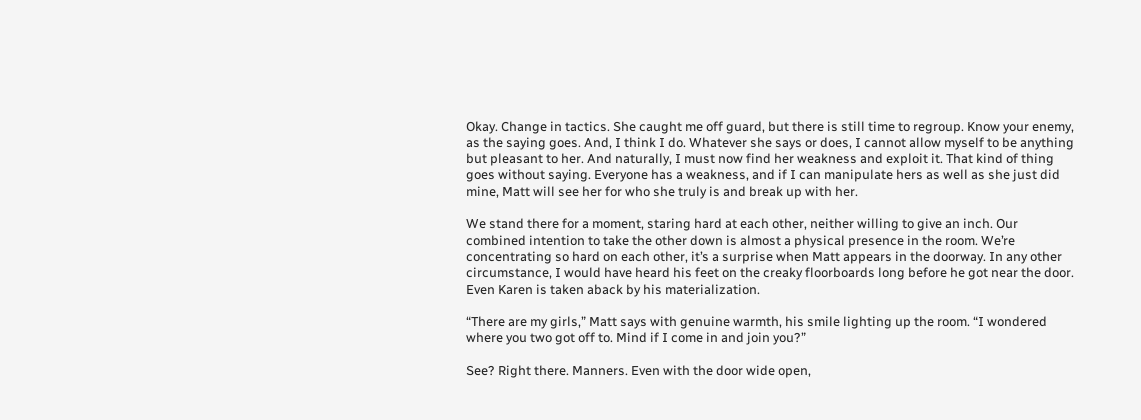Okay. Change in tactics. She caught me off guard, but there is still time to regroup. Know your enemy, as the saying goes. And, I think I do. Whatever she says or does, I cannot allow myself to be anything but pleasant to her. And naturally, I must now find her weakness and exploit it. That kind of thing goes without saying. Everyone has a weakness, and if I can manipulate hers as well as she just did mine, Matt will see her for who she truly is and break up with her.

We stand there for a moment, staring hard at each other, neither willing to give an inch. Our combined intention to take the other down is almost a physical presence in the room. We’re concentrating so hard on each other, it’s a surprise when Matt appears in the doorway. In any other circumstance, I would have heard his feet on the creaky floorboards long before he got near the door. Even Karen is taken aback by his materialization.

“There are my girls,” Matt says with genuine warmth, his smile lighting up the room. “I wondered where you two got off to. Mind if I come in and join you?”

See? Right there. Manners. Even with the door wide open,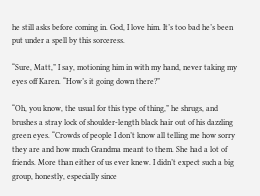he still asks before coming in. God, I love him. It’s too bad he’s been put under a spell by this sorceress.

“Sure, Matt,” I say, motioning him in with my hand, never taking my eyes off Karen. “How’s it going down there?”

“Oh, you know, the usual for this type of thing,” he shrugs, and brushes a stray lock of shoulder-length black hair out of his dazzling green eyes. “Crowds of people I don’t know all telling me how sorry they are and how much Grandma meant to them. She had a lot of friends. More than either of us ever knew. I didn’t expect such a big group, honestly, especially since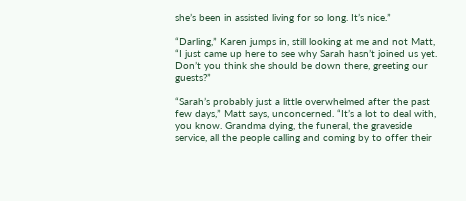she’s been in assisted living for so long. It’s nice.”

“Darling,” Karen jumps in, still looking at me and not Matt, “I just came up here to see why Sarah hasn’t joined us yet. Don’t you think she should be down there, greeting our guests?”

“Sarah’s probably just a little overwhelmed after the past few days,” Matt says, unconcerned. “It’s a lot to deal with, you know. Grandma dying, the funeral, the graveside service, all the people calling and coming by to offer their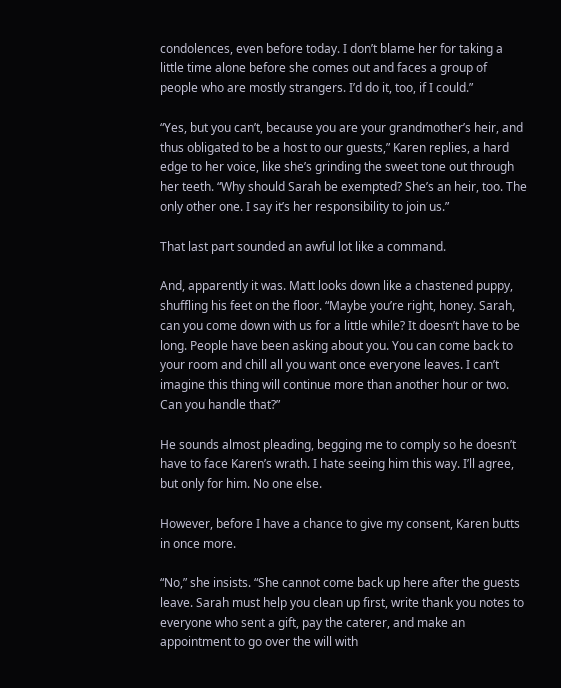condolences, even before today. I don’t blame her for taking a little time alone before she comes out and faces a group of people who are mostly strangers. I’d do it, too, if I could.”

“Yes, but you can’t, because you are your grandmother’s heir, and thus obligated to be a host to our guests,” Karen replies, a hard edge to her voice, like she’s grinding the sweet tone out through her teeth. “Why should Sarah be exempted? She’s an heir, too. The only other one. I say it’s her responsibility to join us.”

That last part sounded an awful lot like a command.

And, apparently it was. Matt looks down like a chastened puppy, shuffling his feet on the floor. “Maybe you’re right, honey. Sarah, can you come down with us for a little while? It doesn’t have to be long. People have been asking about you. You can come back to your room and chill all you want once everyone leaves. I can’t imagine this thing will continue more than another hour or two. Can you handle that?”

He sounds almost pleading, begging me to comply so he doesn’t have to face Karen’s wrath. I hate seeing him this way. I’ll agree, but only for him. No one else.

However, before I have a chance to give my consent, Karen butts in once more.

“No,” she insists. “She cannot come back up here after the guests leave. Sarah must help you clean up first, write thank you notes to everyone who sent a gift, pay the caterer, and make an appointment to go over the will with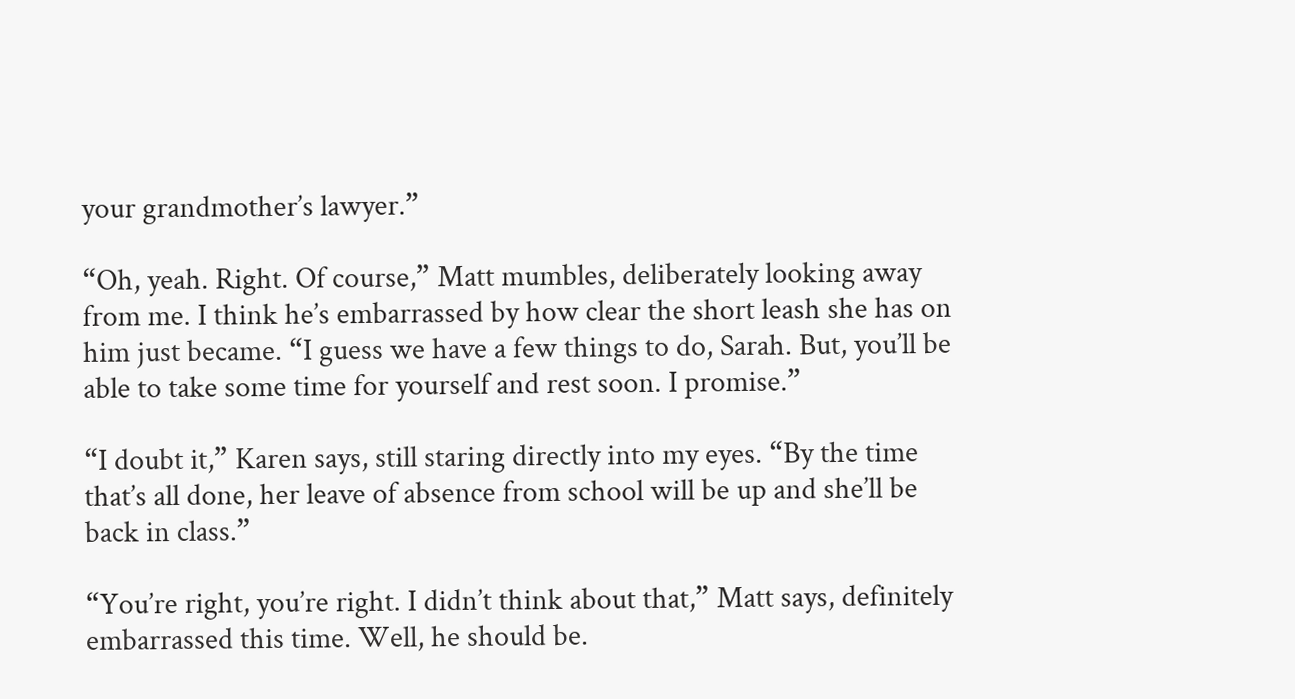your grandmother’s lawyer.”

“Oh, yeah. Right. Of course,” Matt mumbles, deliberately looking away from me. I think he’s embarrassed by how clear the short leash she has on him just became. “I guess we have a few things to do, Sarah. But, you’ll be able to take some time for yourself and rest soon. I promise.”

“I doubt it,” Karen says, still staring directly into my eyes. “By the time that’s all done, her leave of absence from school will be up and she’ll be back in class.”

“You’re right, you’re right. I didn’t think about that,” Matt says, definitely embarrassed this time. Well, he should be.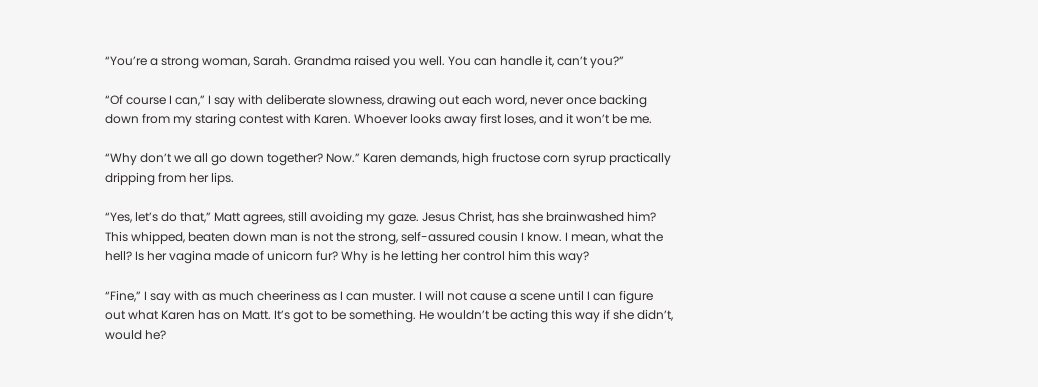“You’re a strong woman, Sarah. Grandma raised you well. You can handle it, can’t you?”

“Of course I can,” I say with deliberate slowness, drawing out each word, never once backing down from my staring contest with Karen. Whoever looks away first loses, and it won’t be me.

“Why don’t we all go down together? Now.” Karen demands, high fructose corn syrup practically dripping from her lips.

“Yes, let’s do that,” Matt agrees, still avoiding my gaze. Jesus Christ, has she brainwashed him? This whipped, beaten down man is not the strong, self-assured cousin I know. I mean, what the hell? Is her vagina made of unicorn fur? Why is he letting her control him this way?

“Fine,” I say with as much cheeriness as I can muster. I will not cause a scene until I can figure out what Karen has on Matt. It’s got to be something. He wouldn’t be acting this way if she didn’t, would he?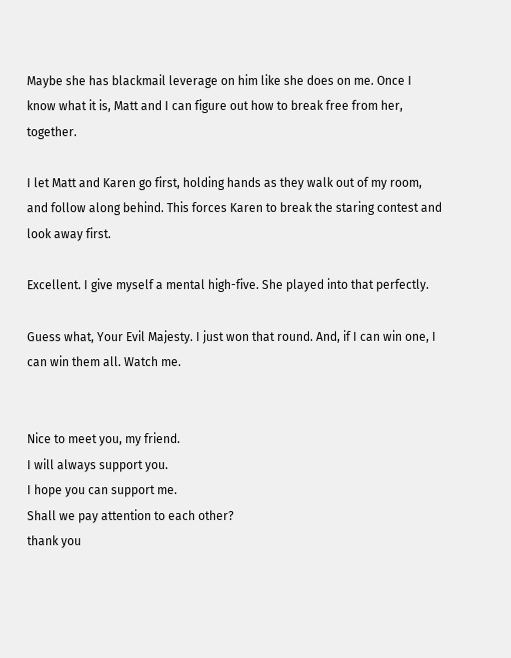Maybe she has blackmail leverage on him like she does on me. Once I know what it is, Matt and I can figure out how to break free from her, together.

I let Matt and Karen go first, holding hands as they walk out of my room, and follow along behind. This forces Karen to break the staring contest and look away first.

Excellent. I give myself a mental high-five. She played into that perfectly.

Guess what, Your Evil Majesty. I just won that round. And, if I can win one, I can win them all. Watch me.


Nice to meet you, my friend.
I will always support you.
I hope you can support me.
Shall we pay attention to each other?
thank you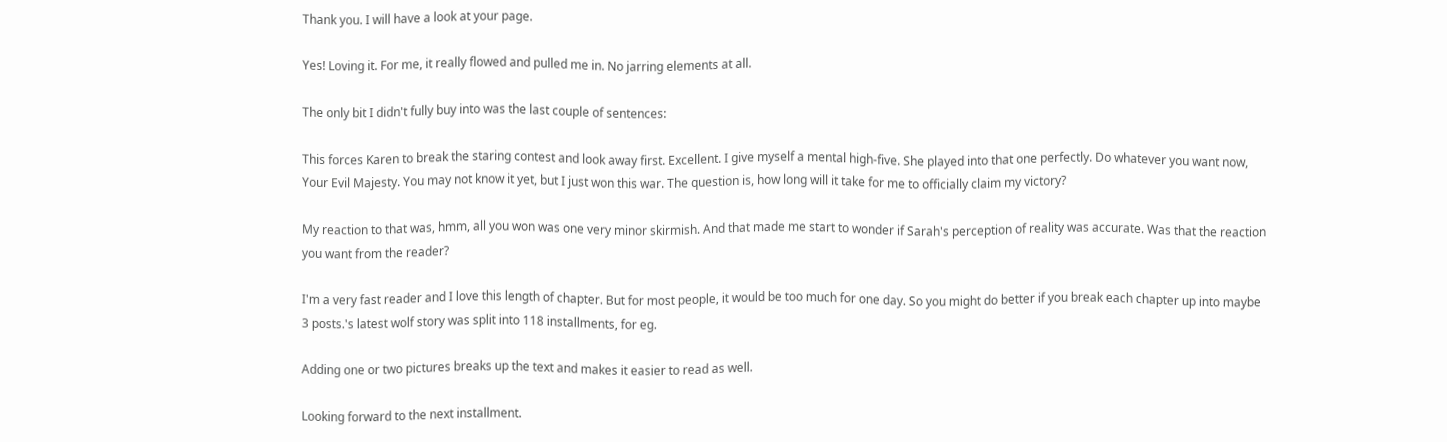Thank you. I will have a look at your page.

Yes! Loving it. For me, it really flowed and pulled me in. No jarring elements at all.

The only bit I didn't fully buy into was the last couple of sentences:

This forces Karen to break the staring contest and look away first. Excellent. I give myself a mental high-five. She played into that one perfectly. Do whatever you want now, Your Evil Majesty. You may not know it yet, but I just won this war. The question is, how long will it take for me to officially claim my victory?

My reaction to that was, hmm, all you won was one very minor skirmish. And that made me start to wonder if Sarah's perception of reality was accurate. Was that the reaction you want from the reader?

I'm a very fast reader and I love this length of chapter. But for most people, it would be too much for one day. So you might do better if you break each chapter up into maybe 3 posts.'s latest wolf story was split into 118 installments, for eg.

Adding one or two pictures breaks up the text and makes it easier to read as well.

Looking forward to the next installment.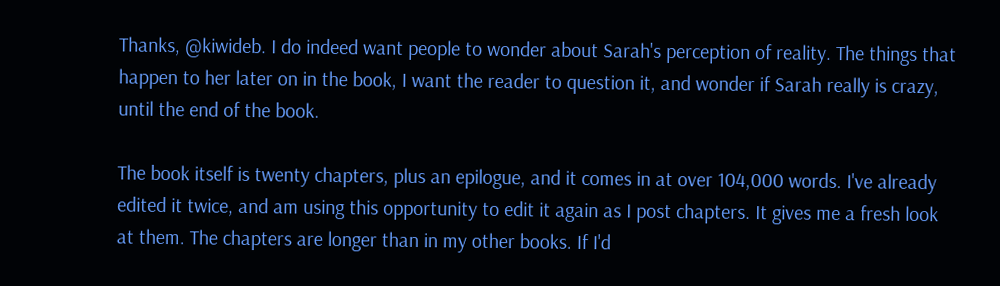Thanks, @kiwideb. I do indeed want people to wonder about Sarah's perception of reality. The things that happen to her later on in the book, I want the reader to question it, and wonder if Sarah really is crazy, until the end of the book.

The book itself is twenty chapters, plus an epilogue, and it comes in at over 104,000 words. I've already edited it twice, and am using this opportunity to edit it again as I post chapters. It gives me a fresh look at them. The chapters are longer than in my other books. If I'd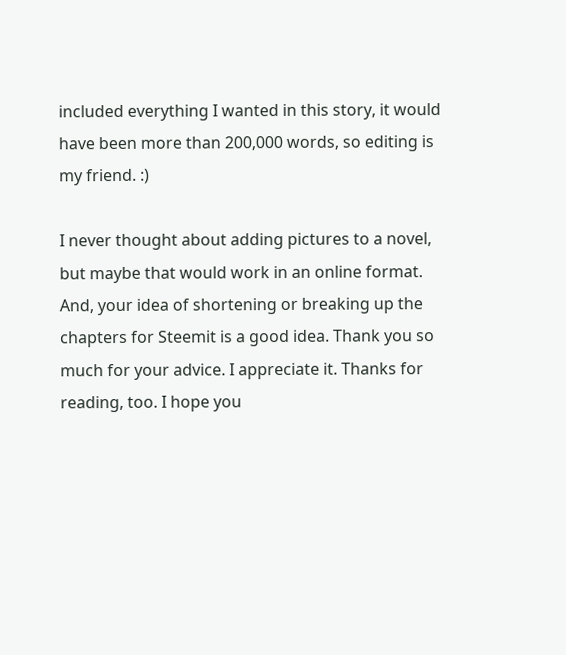included everything I wanted in this story, it would have been more than 200,000 words, so editing is my friend. :)

I never thought about adding pictures to a novel, but maybe that would work in an online format. And, your idea of shortening or breaking up the chapters for Steemit is a good idea. Thank you so much for your advice. I appreciate it. Thanks for reading, too. I hope you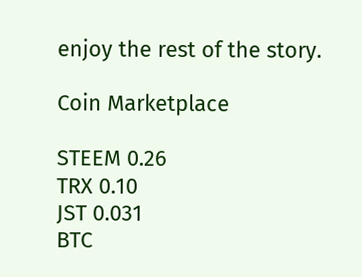enjoy the rest of the story.

Coin Marketplace

STEEM 0.26
TRX 0.10
JST 0.031
BTC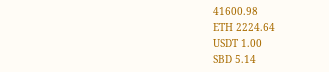41600.98
ETH 2224.64
USDT 1.00
SBD 5.14